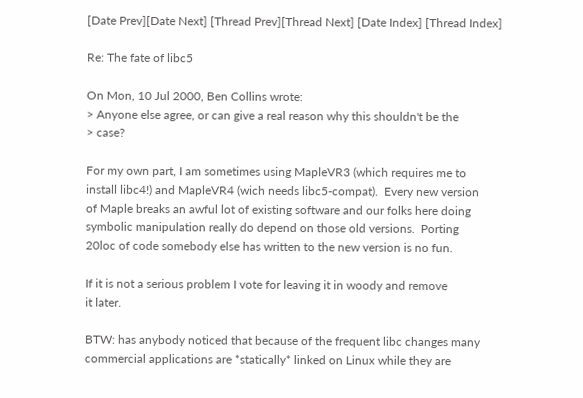[Date Prev][Date Next] [Thread Prev][Thread Next] [Date Index] [Thread Index]

Re: The fate of libc5

On Mon, 10 Jul 2000, Ben Collins wrote:
> Anyone else agree, or can give a real reason why this shouldn't be the
> case?

For my own part, I am sometimes using MapleVR3 (which requires me to
install libc4!) and MapleVR4 (wich needs libc5-compat).  Every new version
of Maple breaks an awful lot of existing software and our folks here doing
symbolic manipulation really do depend on those old versions.  Porting
20loc of code somebody else has written to the new version is no fun.

If it is not a serious problem I vote for leaving it in woody and remove
it later.

BTW: has anybody noticed that because of the frequent libc changes many
commercial applications are *statically* linked on Linux while they are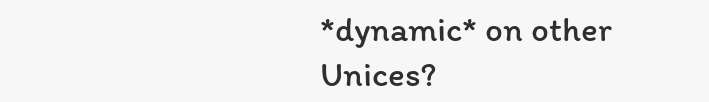*dynamic* on other Unices?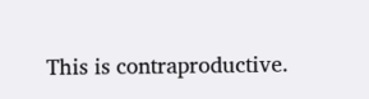This is contraproductive.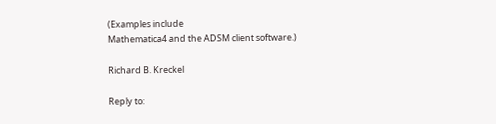(Examples include
Mathematica4 and the ADSM client software.)

Richard B. Kreckel

Reply to: